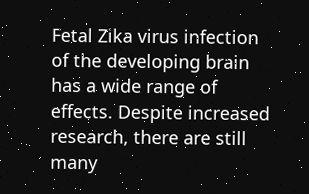Fetal Zika virus infection of the developing brain has a wide range of effects. Despite increased research, there are still many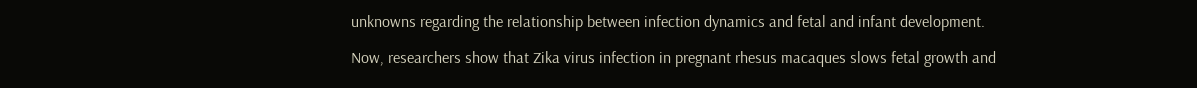unknowns regarding the relationship between infection dynamics and fetal and infant development.

Now, researchers show that Zika virus infection in pregnant rhesus macaques slows fetal growth and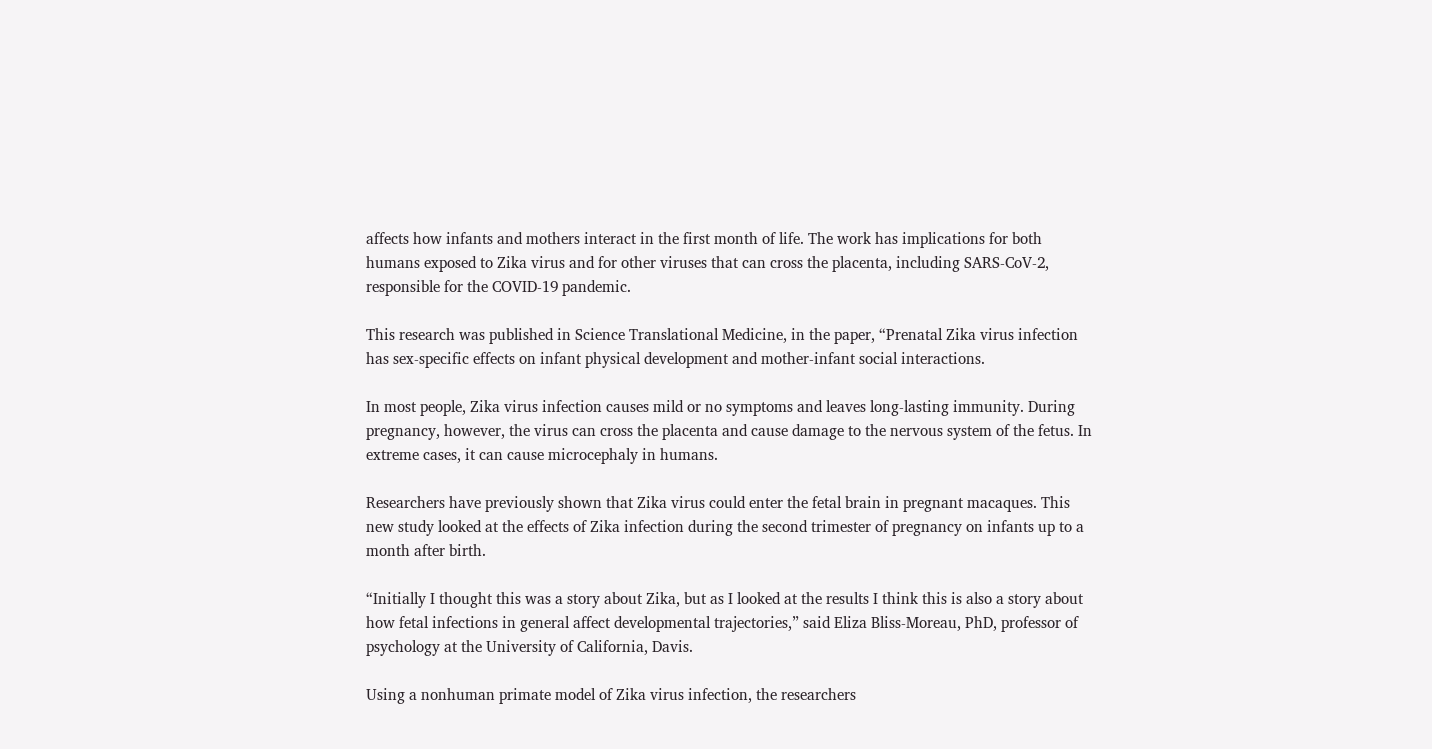affects how infants and mothers interact in the first month of life. The work has implications for both humans exposed to Zika virus and for other viruses that can cross the placenta, including SARS-CoV-2, responsible for the COVID-19 pandemic.

This research was published in Science Translational Medicine, in the paper, “Prenatal Zika virus infection has sex-specific effects on infant physical development and mother-infant social interactions.

In most people, Zika virus infection causes mild or no symptoms and leaves long-lasting immunity. During pregnancy, however, the virus can cross the placenta and cause damage to the nervous system of the fetus. In extreme cases, it can cause microcephaly in humans.

Researchers have previously shown that Zika virus could enter the fetal brain in pregnant macaques. This new study looked at the effects of Zika infection during the second trimester of pregnancy on infants up to a month after birth.

“Initially I thought this was a story about Zika, but as I looked at the results I think this is also a story about how fetal infections in general affect developmental trajectories,” said Eliza Bliss-Moreau, PhD, professor of psychology at the University of California, Davis.

Using a nonhuman primate model of Zika virus infection, the researchers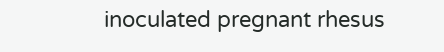inoculated pregnant rhesus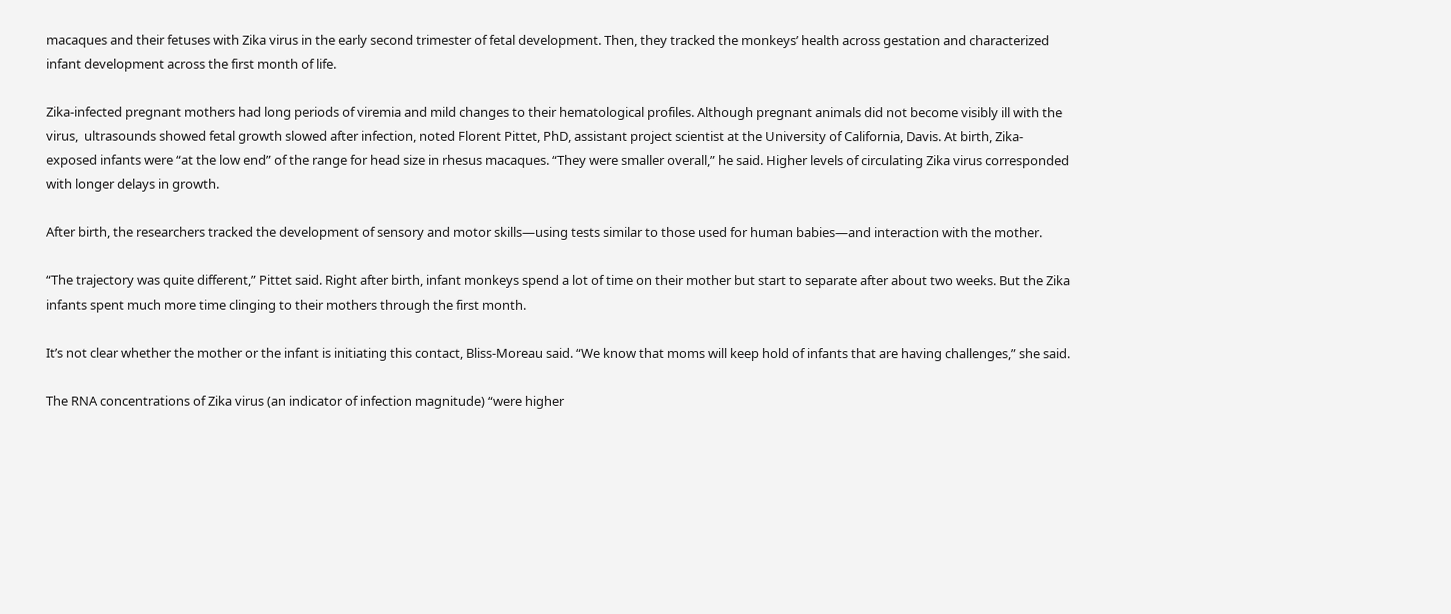macaques and their fetuses with Zika virus in the early second trimester of fetal development. Then, they tracked the monkeys’ health across gestation and characterized infant development across the first month of life.

Zika-infected pregnant mothers had long periods of viremia and mild changes to their hematological profiles. Although pregnant animals did not become visibly ill with the virus,  ultrasounds showed fetal growth slowed after infection, noted Florent Pittet, PhD, assistant project scientist at the University of California, Davis. At birth, Zika-exposed infants were “at the low end” of the range for head size in rhesus macaques. “They were smaller overall,” he said. Higher levels of circulating Zika virus corresponded with longer delays in growth.

After birth, the researchers tracked the development of sensory and motor skills—using tests similar to those used for human babies—and interaction with the mother.

“The trajectory was quite different,” Pittet said. Right after birth, infant monkeys spend a lot of time on their mother but start to separate after about two weeks. But the Zika infants spent much more time clinging to their mothers through the first month.

It’s not clear whether the mother or the infant is initiating this contact, Bliss-Moreau said. “We know that moms will keep hold of infants that are having challenges,” she said.

The RNA concentrations of Zika virus (an indicator of infection magnitude) “were higher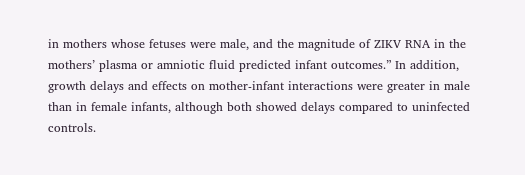in mothers whose fetuses were male, and the magnitude of ZIKV RNA in the mothers’ plasma or amniotic fluid predicted infant outcomes.” In addition, growth delays and effects on mother-infant interactions were greater in male than in female infants, although both showed delays compared to uninfected controls.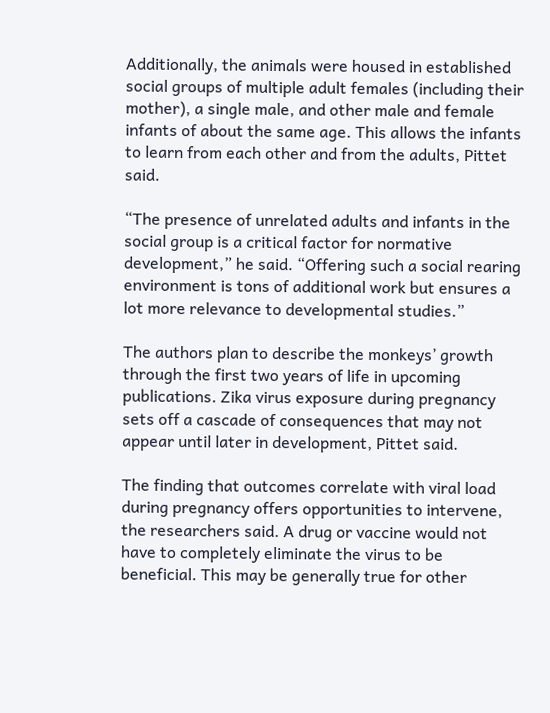Additionally, the animals were housed in established social groups of multiple adult females (including their mother), a single male, and other male and female infants of about the same age. This allows the infants to learn from each other and from the adults, Pittet said.

“The presence of unrelated adults and infants in the social group is a critical factor for normative development,” he said. “Offering such a social rearing environment is tons of additional work but ensures a lot more relevance to developmental studies.”

The authors plan to describe the monkeys’ growth through the first two years of life in upcoming publications. Zika virus exposure during pregnancy sets off a cascade of consequences that may not appear until later in development, Pittet said.

The finding that outcomes correlate with viral load during pregnancy offers opportunities to intervene, the researchers said. A drug or vaccine would not have to completely eliminate the virus to be beneficial. This may be generally true for other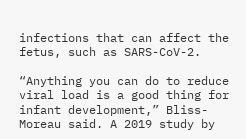infections that can affect the fetus, such as SARS-CoV-2.

“Anything you can do to reduce viral load is a good thing for infant development,” Bliss-Moreau said. A 2019 study by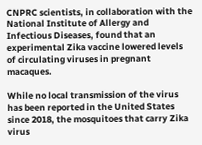CNPRC scientists, in collaboration with the National Institute of Allergy and Infectious Diseases, found that an experimental Zika vaccine lowered levels of circulating viruses in pregnant macaques.

While no local transmission of the virus has been reported in the United States since 2018, the mosquitoes that carry Zika virus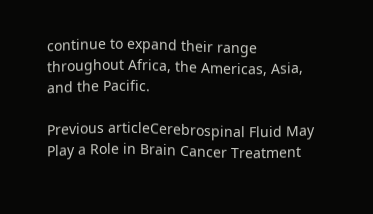continue to expand their range throughout Africa, the Americas, Asia, and the Pacific.

Previous articleCerebrospinal Fluid May Play a Role in Brain Cancer Treatment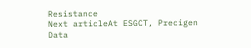Resistance
Next articleAt ESGCT, Precigen Data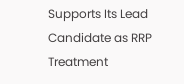Supports Its Lead Candidate as RRP Treatment